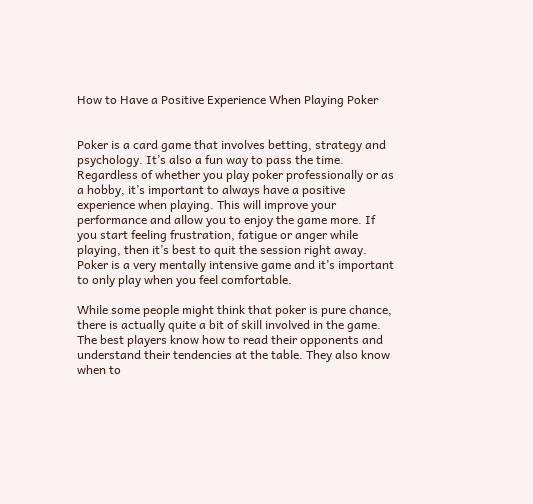How to Have a Positive Experience When Playing Poker


Poker is a card game that involves betting, strategy and psychology. It’s also a fun way to pass the time. Regardless of whether you play poker professionally or as a hobby, it’s important to always have a positive experience when playing. This will improve your performance and allow you to enjoy the game more. If you start feeling frustration, fatigue or anger while playing, then it’s best to quit the session right away. Poker is a very mentally intensive game and it’s important to only play when you feel comfortable.

While some people might think that poker is pure chance, there is actually quite a bit of skill involved in the game. The best players know how to read their opponents and understand their tendencies at the table. They also know when to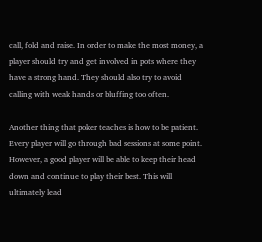call, fold and raise. In order to make the most money, a player should try and get involved in pots where they have a strong hand. They should also try to avoid calling with weak hands or bluffing too often.

Another thing that poker teaches is how to be patient. Every player will go through bad sessions at some point. However, a good player will be able to keep their head down and continue to play their best. This will ultimately lead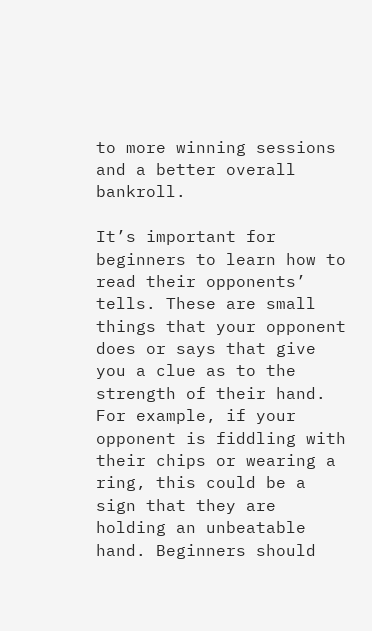to more winning sessions and a better overall bankroll.

It’s important for beginners to learn how to read their opponents’ tells. These are small things that your opponent does or says that give you a clue as to the strength of their hand. For example, if your opponent is fiddling with their chips or wearing a ring, this could be a sign that they are holding an unbeatable hand. Beginners should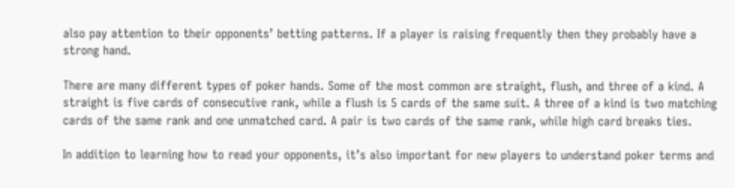also pay attention to their opponents’ betting patterns. If a player is raising frequently then they probably have a strong hand.

There are many different types of poker hands. Some of the most common are straight, flush, and three of a kind. A straight is five cards of consecutive rank, while a flush is 5 cards of the same suit. A three of a kind is two matching cards of the same rank and one unmatched card. A pair is two cards of the same rank, while high card breaks ties.

In addition to learning how to read your opponents, it’s also important for new players to understand poker terms and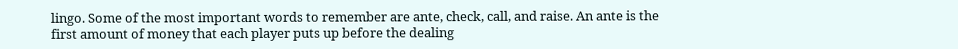lingo. Some of the most important words to remember are ante, check, call, and raise. An ante is the first amount of money that each player puts up before the dealing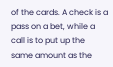of the cards. A check is a pass on a bet, while a call is to put up the same amount as the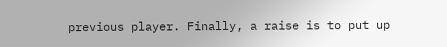previous player. Finally, a raise is to put up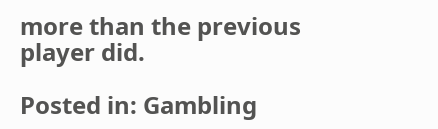more than the previous player did.

Posted in: Gambling